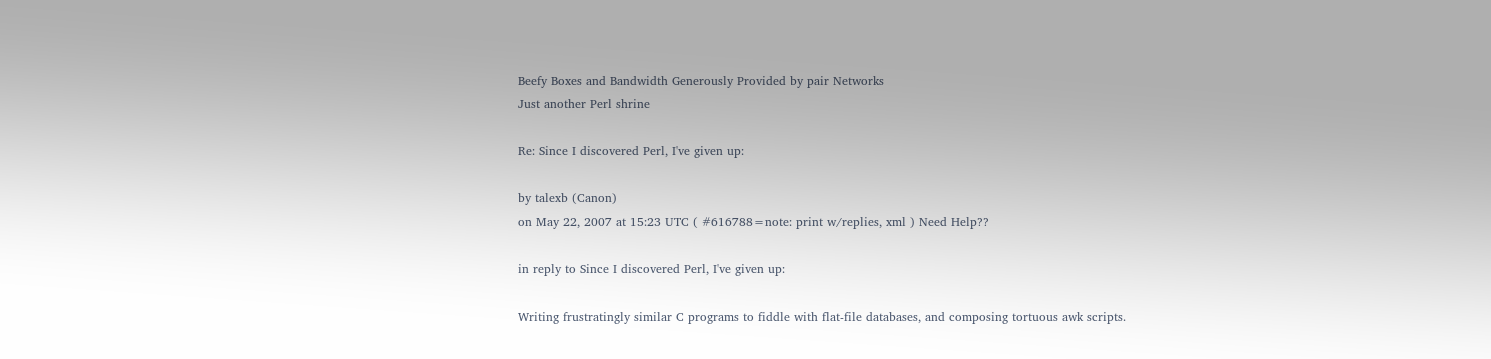Beefy Boxes and Bandwidth Generously Provided by pair Networks
Just another Perl shrine

Re: Since I discovered Perl, I've given up:

by talexb (Canon)
on May 22, 2007 at 15:23 UTC ( #616788=note: print w/replies, xml ) Need Help??

in reply to Since I discovered Perl, I've given up:

Writing frustratingly similar C programs to fiddle with flat-file databases, and composing tortuous awk scripts.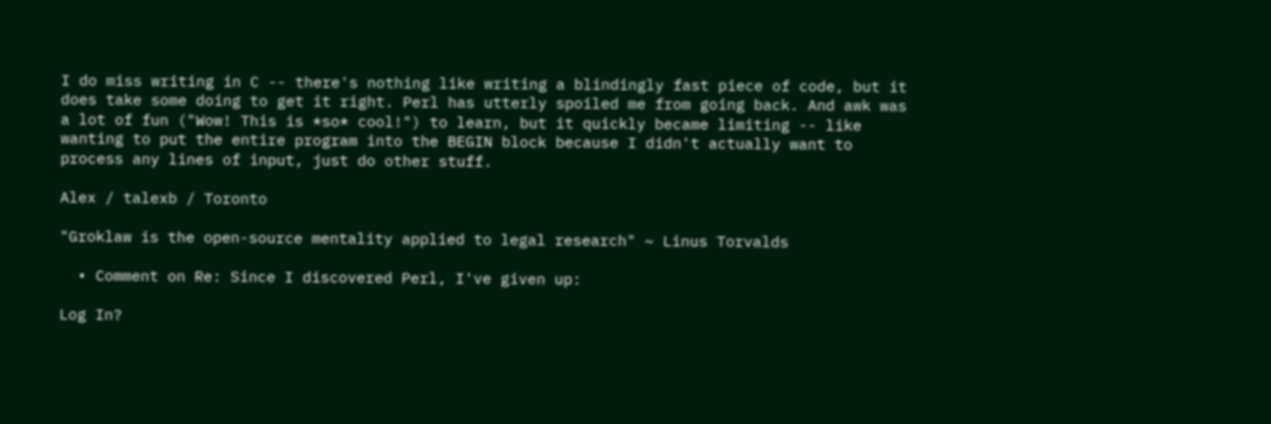I do miss writing in C -- there's nothing like writing a blindingly fast piece of code, but it does take some doing to get it right. Perl has utterly spoiled me from going back. And awk was a lot of fun ("Wow! This is *so* cool!") to learn, but it quickly became limiting -- like wanting to put the entire program into the BEGIN block because I didn't actually want to process any lines of input, just do other stuff.

Alex / talexb / Toronto

"Groklaw is the open-source mentality applied to legal research" ~ Linus Torvalds

  • Comment on Re: Since I discovered Perl, I've given up:

Log In?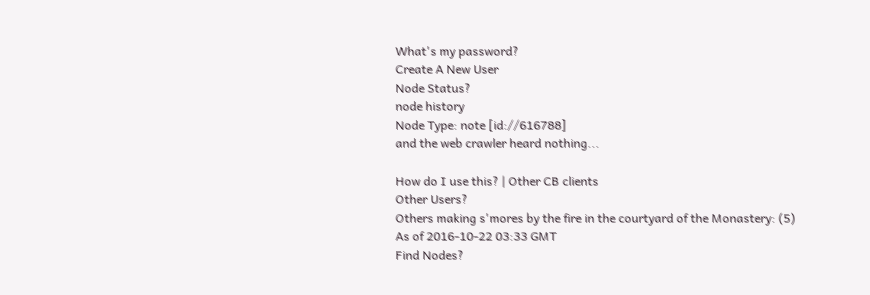What's my password?
Create A New User
Node Status?
node history
Node Type: note [id://616788]
and the web crawler heard nothing...

How do I use this? | Other CB clients
Other Users?
Others making s'mores by the fire in the courtyard of the Monastery: (5)
As of 2016-10-22 03:33 GMT
Find Nodes?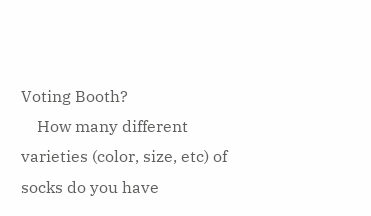Voting Booth?
    How many different varieties (color, size, etc) of socks do you have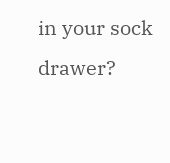in your sock drawer?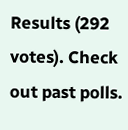Results (292 votes). Check out past polls.